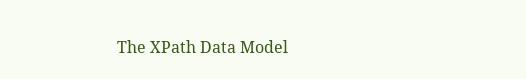The XPath Data Model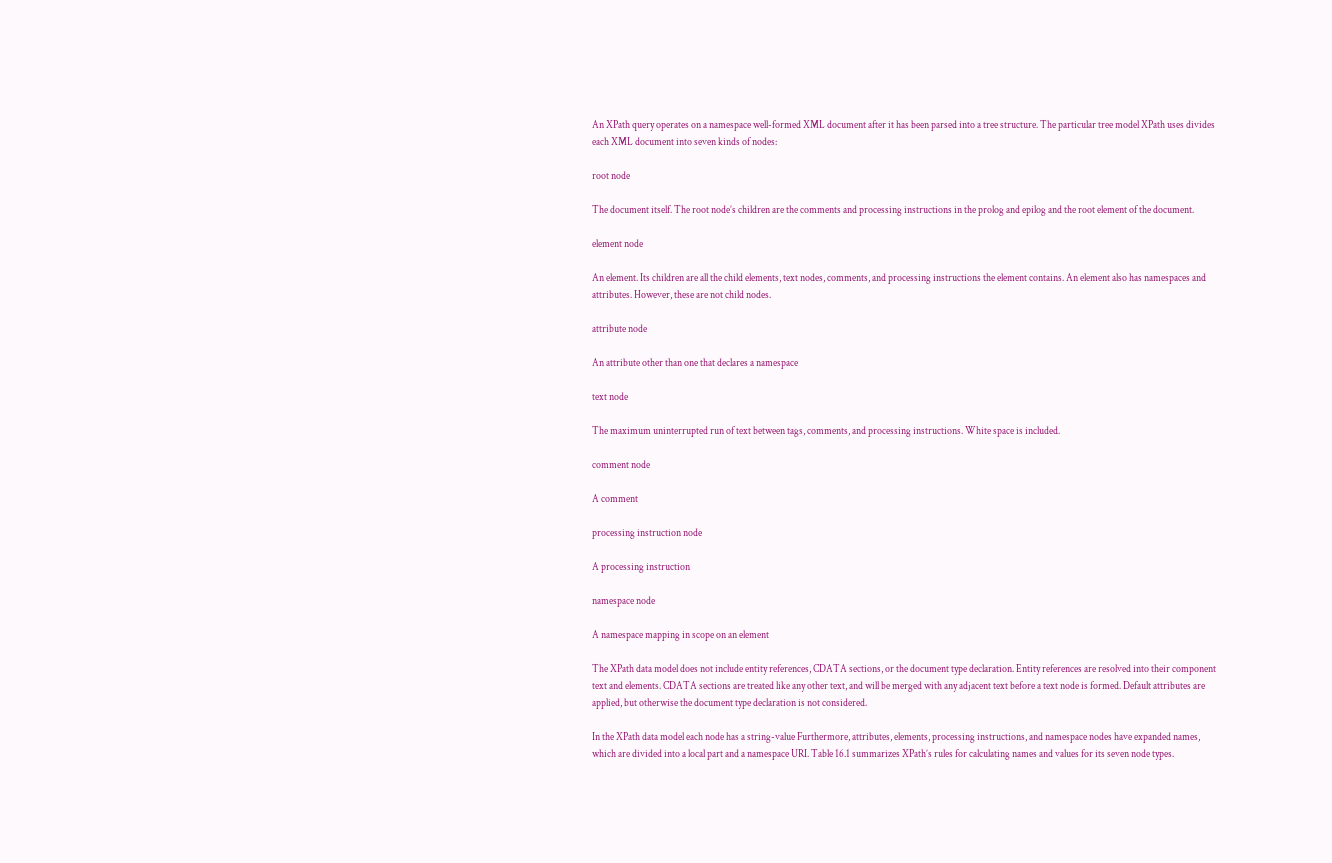An XPath query operates on a namespace well-formed XML document after it has been parsed into a tree structure. The particular tree model XPath uses divides each XML document into seven kinds of nodes:

root node

The document itself. The root node’s children are the comments and processing instructions in the prolog and epilog and the root element of the document.

element node

An element. Its children are all the child elements, text nodes, comments, and processing instructions the element contains. An element also has namespaces and attributes. However, these are not child nodes.

attribute node

An attribute other than one that declares a namespace

text node

The maximum uninterrupted run of text between tags, comments, and processing instructions. White space is included.

comment node

A comment

processing instruction node

A processing instruction

namespace node

A namespace mapping in scope on an element

The XPath data model does not include entity references, CDATA sections, or the document type declaration. Entity references are resolved into their component text and elements. CDATA sections are treated like any other text, and will be merged with any adjacent text before a text node is formed. Default attributes are applied, but otherwise the document type declaration is not considered.

In the XPath data model each node has a string-value Furthermore, attributes, elements, processing instructions, and namespace nodes have expanded names, which are divided into a local part and a namespace URI. Table 16.1 summarizes XPath’s rules for calculating names and values for its seven node types.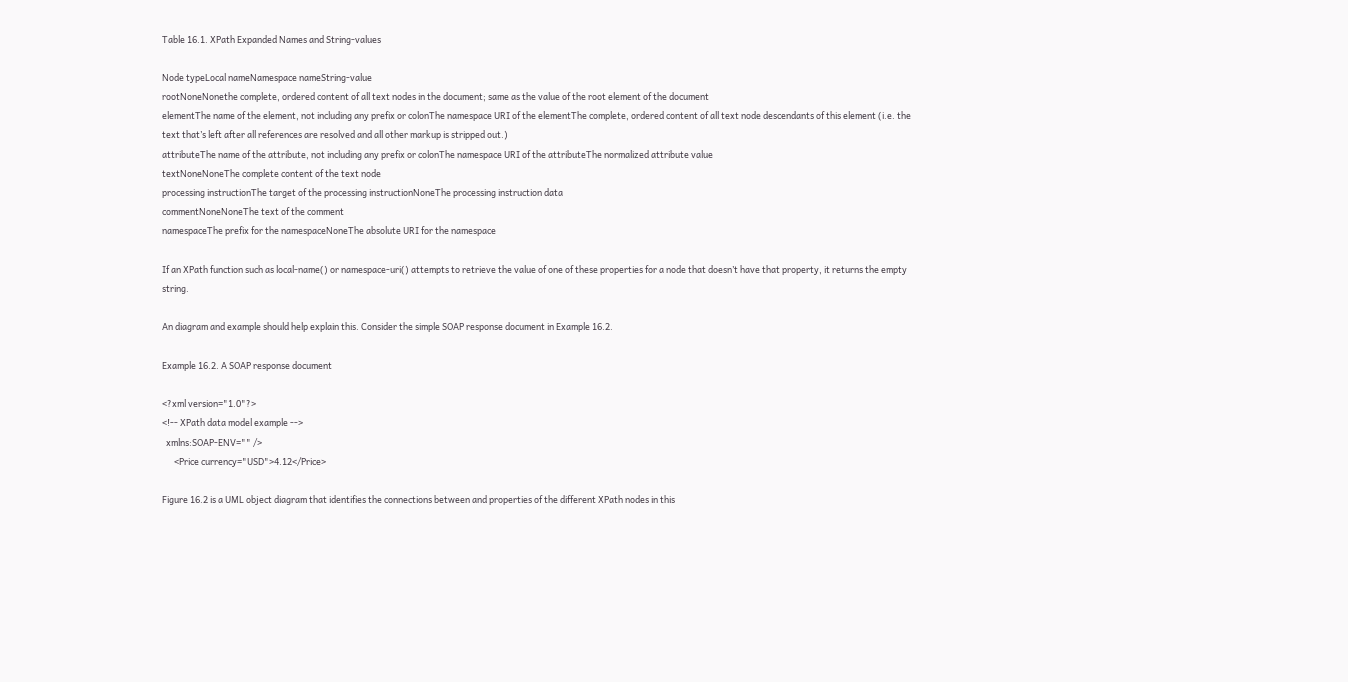Table 16.1. XPath Expanded Names and String-values

Node typeLocal nameNamespace nameString-value
rootNoneNonethe complete, ordered content of all text nodes in the document; same as the value of the root element of the document
elementThe name of the element, not including any prefix or colonThe namespace URI of the elementThe complete, ordered content of all text node descendants of this element (i.e. the text that’s left after all references are resolved and all other markup is stripped out.)
attributeThe name of the attribute, not including any prefix or colonThe namespace URI of the attributeThe normalized attribute value
textNoneNoneThe complete content of the text node
processing instructionThe target of the processing instructionNoneThe processing instruction data
commentNoneNoneThe text of the comment
namespaceThe prefix for the namespaceNoneThe absolute URI for the namespace

If an XPath function such as local-name() or namespace-uri() attempts to retrieve the value of one of these properties for a node that doesn’t have that property, it returns the empty string.

An diagram and example should help explain this. Consider the simple SOAP response document in Example 16.2.

Example 16.2. A SOAP response document

<?xml version="1.0"?>
<!-- XPath data model example -->
  xmlns:SOAP-ENV="" />
      <Price currency="USD">4.12</Price>

Figure 16.2 is a UML object diagram that identifies the connections between and properties of the different XPath nodes in this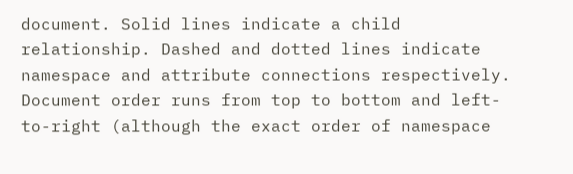document. Solid lines indicate a child relationship. Dashed and dotted lines indicate namespace and attribute connections respectively. Document order runs from top to bottom and left-to-right (although the exact order of namespace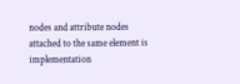nodes and attribute nodes attached to the same element is implementation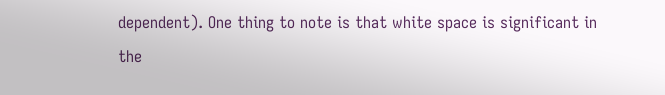dependent). One thing to note is that white space is significant in the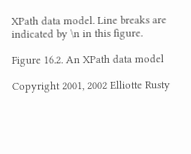XPath data model. Line breaks are indicated by \n in this figure.

Figure 16.2. An XPath data model

Copyright 2001, 2002 Elliotte Rusty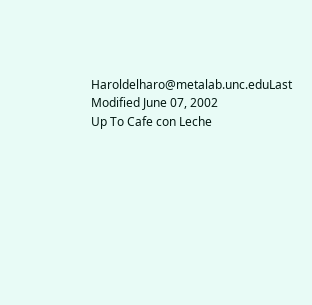Haroldelharo@metalab.unc.eduLast Modified June 07, 2002
Up To Cafe con Leche